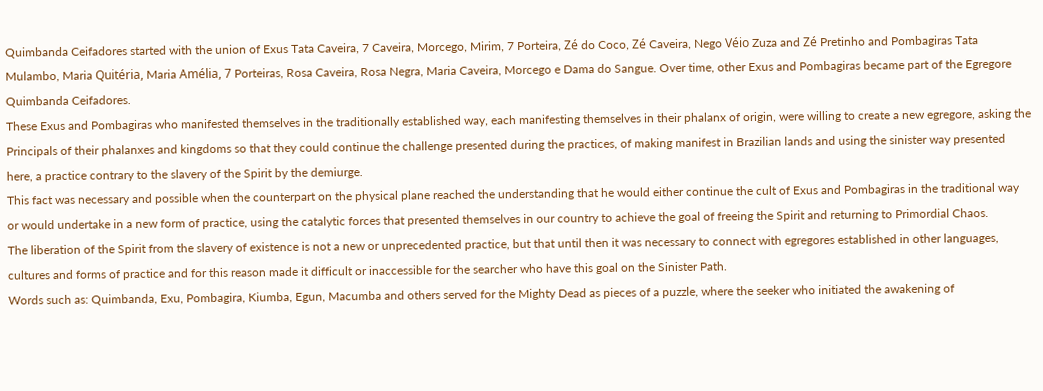Quimbanda Ceifadores started with the union of Exus Tata Caveira, 7 Caveira, Morcego, Mirim, 7 Porteira, Zé do Coco, Zé Caveira, Nego Véio Zuza and Zé Pretinho and Pombagiras Tata Mulambo, Maria Quitéria, Maria Amélia, 7 Porteiras, Rosa Caveira, Rosa Negra, Maria Caveira, Morcego e Dama do Sangue. Over time, other Exus and Pombagiras became part of the Egregore Quimbanda Ceifadores.
These Exus and Pombagiras who manifested themselves in the traditionally established way, each manifesting themselves in their phalanx of origin, were willing to create a new egregore, asking the Principals of their phalanxes and kingdoms so that they could continue the challenge presented during the practices, of making manifest in Brazilian lands and using the sinister way presented here, a practice contrary to the slavery of the Spirit by the demiurge.
This fact was necessary and possible when the counterpart on the physical plane reached the understanding that he would either continue the cult of Exus and Pombagiras in the traditional way or would undertake in a new form of practice, using the catalytic forces that presented themselves in our country to achieve the goal of freeing the Spirit and returning to Primordial Chaos.
The liberation of the Spirit from the slavery of existence is not a new or unprecedented practice, but that until then it was necessary to connect with egregores established in other languages, cultures and forms of practice and for this reason made it difficult or inaccessible for the searcher who have this goal on the Sinister Path.
Words such as: Quimbanda, Exu, Pombagira, Kiumba, Egun, Macumba and others served for the Mighty Dead as pieces of a puzzle, where the seeker who initiated the awakening of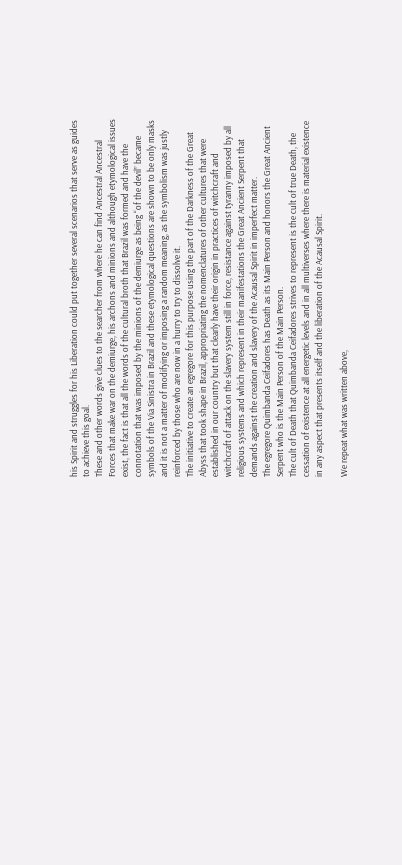his Spirit and struggles for his Liberation could put together several scenarios that serve as guides to achieve this goal.
These and other words give clues to the searcher from where he can find Ancestral Ancestral Forces that make war on the demiurge, his archons and minions and although etymological issues exist, the fact is that all the words of the cultural broth that Brazil was formed and have the connotation that was imposed by the minions of the demiurge as being “of the devil” became symbols of the Via Sinistra in Brazil and these etymological questions are shown to be only masks and it is not a matter of modifying or imposing a random meaning, as the symbolism was justly reinforced by those who are now in a hurry to try to dissolve it.
The initiative to create an egregore for this purpose using the part of the Darkness of the Great Abyss that took shape in Brazil, appropriating the nomenclatures of other cultures that were established in our country but that clearly have their origin in practices of witchcraft and witchcraft of attack on the slavery system still in force, resistance against tyranny imposed by all religious systems and which represent in their manifestations the Great Ancient Serpent that demands against the creation and slavery of the Acausal Spirit in imperfect matter.
The egregore Quimbanda Ceifadores has Death as its Main Person and honors the Great Ancient Serpent who is the Main Person of the Main Person.
The cult of Death that Quimbanda Ceifadores strives to represent is the cult of true Death, the cessation of existence at all energetic levels and in all multiverses where there is material existence in any aspect that presents itself and the liberation of the Acausal Spirit.

We repeat what was written above,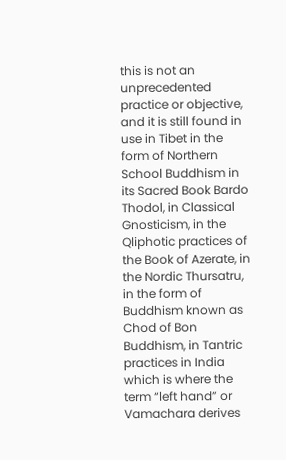this is not an unprecedented practice or objective, and it is still found in use in Tibet in the form of Northern School Buddhism in its Sacred Book Bardo Thodol, in Classical Gnosticism, in the Qliphotic practices of the Book of Azerate, in the Nordic Thursatru, in the form of Buddhism known as Chod of Bon Buddhism, in Tantric practices in India which is where the term “left hand” or Vamachara derives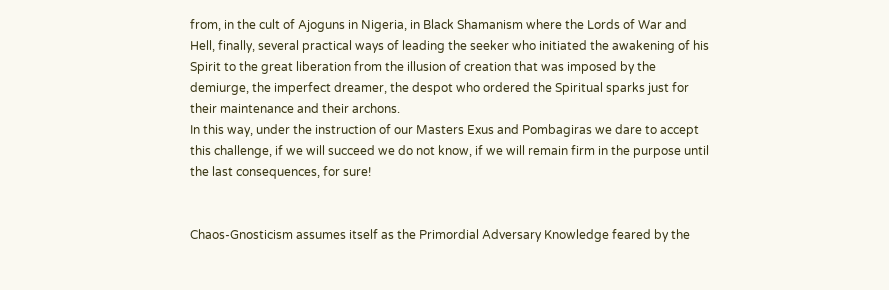from, in the cult of Ajoguns in Nigeria, in Black Shamanism where the Lords of War and Hell, finally, several practical ways of leading the seeker who initiated the awakening of his Spirit to the great liberation from the illusion of creation that was imposed by the demiurge, the imperfect dreamer, the despot who ordered the Spiritual sparks just for their maintenance and their archons.
In this way, under the instruction of our Masters Exus and Pombagiras we dare to accept this challenge, if we will succeed we do not know, if we will remain firm in the purpose until the last consequences, for sure!


Chaos-Gnosticism assumes itself as the Primordial Adversary Knowledge feared by the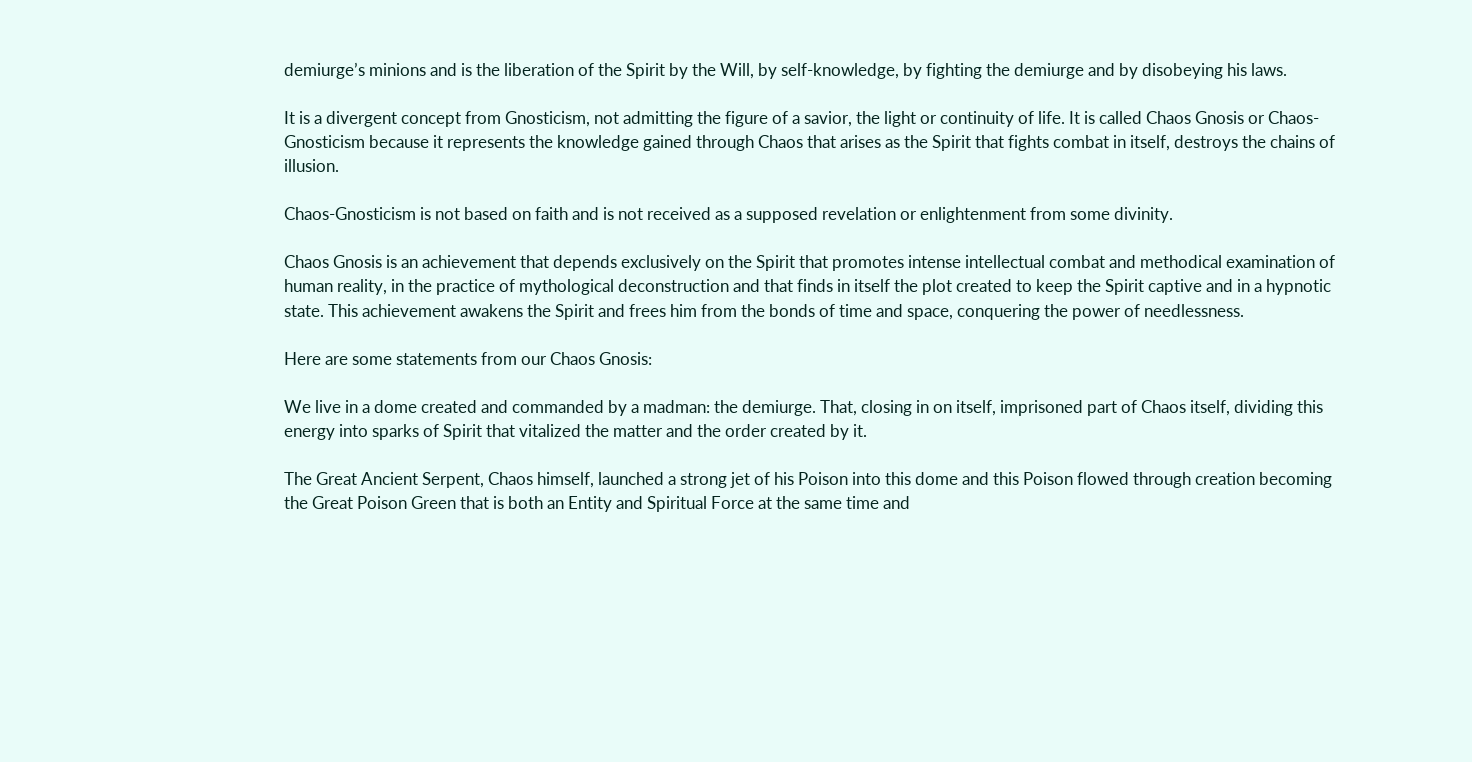demiurge’s minions and is the liberation of the Spirit by the Will, by self-knowledge, by fighting the demiurge and by disobeying his laws.

It is a divergent concept from Gnosticism, not admitting the figure of a savior, the light or continuity of life. It is called Chaos Gnosis or Chaos-Gnosticism because it represents the knowledge gained through Chaos that arises as the Spirit that fights combat in itself, destroys the chains of illusion.

Chaos-Gnosticism is not based on faith and is not received as a supposed revelation or enlightenment from some divinity.

Chaos Gnosis is an achievement that depends exclusively on the Spirit that promotes intense intellectual combat and methodical examination of human reality, in the practice of mythological deconstruction and that finds in itself the plot created to keep the Spirit captive and in a hypnotic state. This achievement awakens the Spirit and frees him from the bonds of time and space, conquering the power of needlessness.

Here are some statements from our Chaos Gnosis:

We live in a dome created and commanded by a madman: the demiurge. That, closing in on itself, imprisoned part of Chaos itself, dividing this energy into sparks of Spirit that vitalized the matter and the order created by it.

The Great Ancient Serpent, Chaos himself, launched a strong jet of his Poison into this dome and this Poison flowed through creation becoming the Great Poison Green that is both an Entity and Spiritual Force at the same time and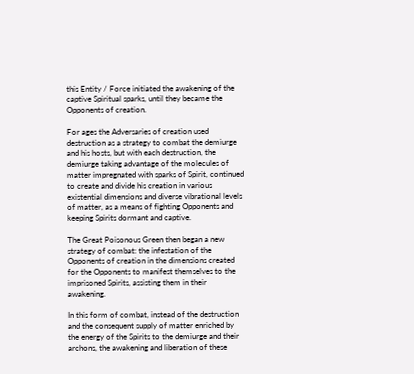this Entity / Force initiated the awakening of the captive Spiritual sparks, until they became the Opponents of creation.

For ages the Adversaries of creation used destruction as a strategy to combat the demiurge and his hosts, but with each destruction, the demiurge taking advantage of the molecules of matter impregnated with sparks of Spirit, continued to create and divide his creation in various existential dimensions and diverse vibrational levels of matter, as a means of fighting Opponents and keeping Spirits dormant and captive.

The Great Poisonous Green then began a new strategy of combat: the infestation of the Opponents of creation in the dimensions created for the Opponents to manifest themselves to the imprisoned Spirits, assisting them in their awakening.

In this form of combat, instead of the destruction and the consequent supply of matter enriched by the energy of the Spirits to the demiurge and their archons, the awakening and liberation of these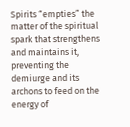Spirits “empties” the matter of the spiritual spark that strengthens and maintains it, preventing the demiurge and its archons to feed on the energy of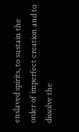enslaved spirits, to sustain the order of imperfect creation and to dissolve the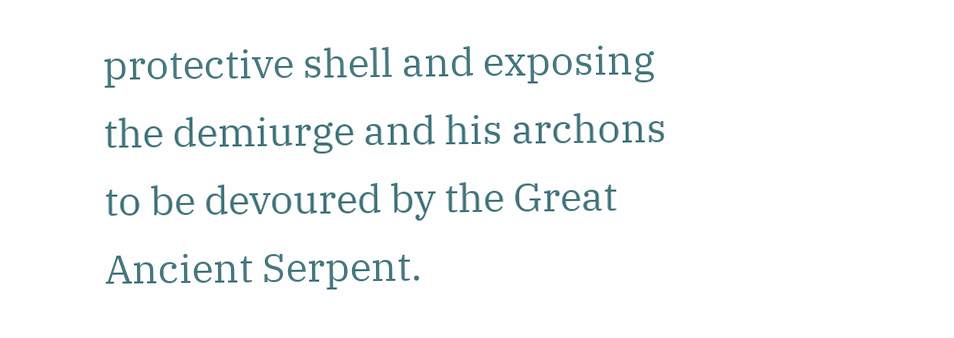protective shell and exposing the demiurge and his archons to be devoured by the Great Ancient Serpent.